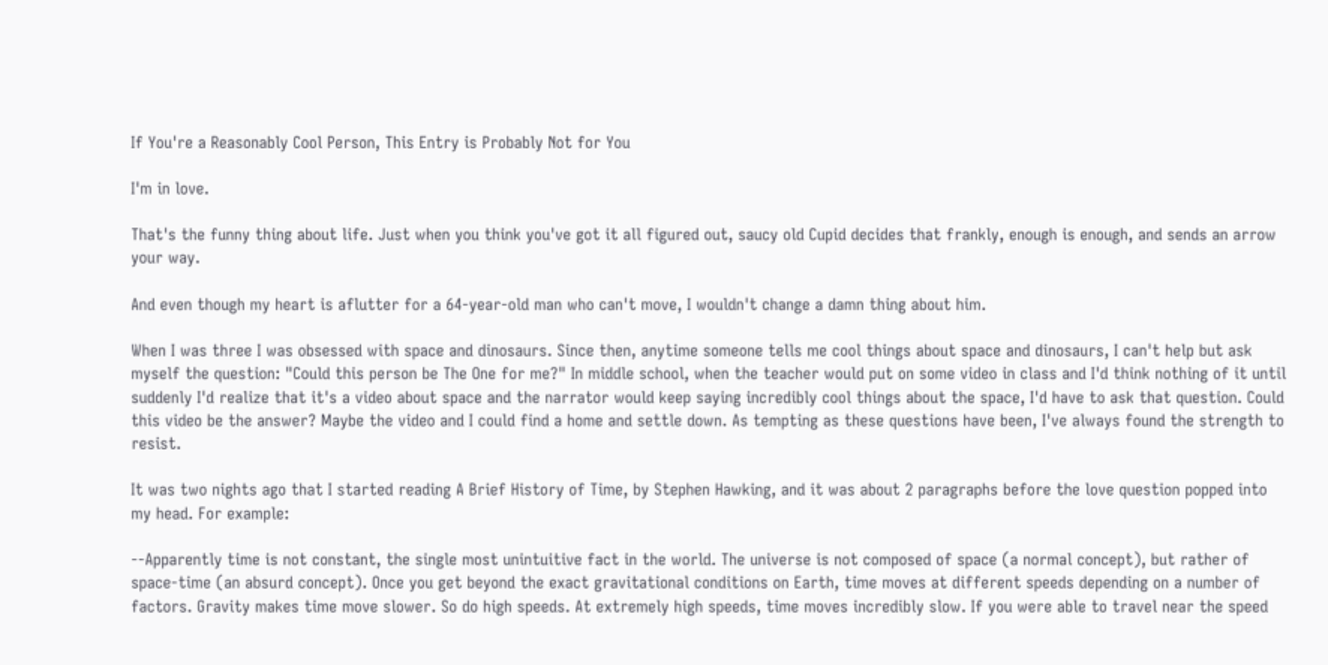If You're a Reasonably Cool Person, This Entry is Probably Not for You

I'm in love.

That's the funny thing about life. Just when you think you've got it all figured out, saucy old Cupid decides that frankly, enough is enough, and sends an arrow your way.

And even though my heart is aflutter for a 64-year-old man who can't move, I wouldn't change a damn thing about him.

When I was three I was obsessed with space and dinosaurs. Since then, anytime someone tells me cool things about space and dinosaurs, I can't help but ask myself the question: "Could this person be The One for me?" In middle school, when the teacher would put on some video in class and I'd think nothing of it until suddenly I'd realize that it's a video about space and the narrator would keep saying incredibly cool things about the space, I'd have to ask that question. Could this video be the answer? Maybe the video and I could find a home and settle down. As tempting as these questions have been, I've always found the strength to resist.

It was two nights ago that I started reading A Brief History of Time, by Stephen Hawking, and it was about 2 paragraphs before the love question popped into my head. For example:

--Apparently time is not constant, the single most unintuitive fact in the world. The universe is not composed of space (a normal concept), but rather of space-time (an absurd concept). Once you get beyond the exact gravitational conditions on Earth, time moves at different speeds depending on a number of factors. Gravity makes time move slower. So do high speeds. At extremely high speeds, time moves incredibly slow. If you were able to travel near the speed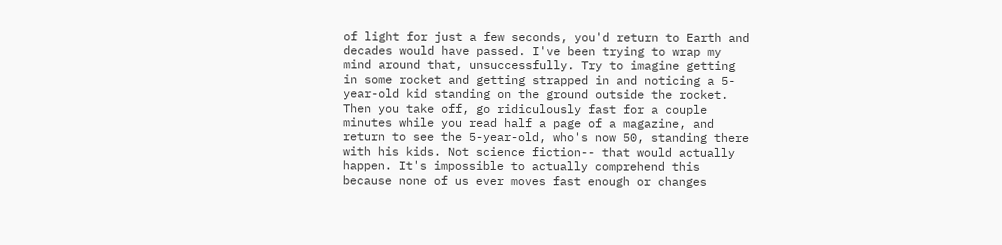of light for just a few seconds, you'd return to Earth and decades would have passed. I've been trying to wrap my mind around that, unsuccessfully. Try to imagine getting in some rocket and getting strapped in and noticing a 5-year-old kid standing on the ground outside the rocket. Then you take off, go ridiculously fast for a couple minutes while you read half a page of a magazine, and return to see the 5-year-old, who's now 50, standing there with his kids. Not science fiction-- that would actually happen. It's impossible to actually comprehend this because none of us ever moves fast enough or changes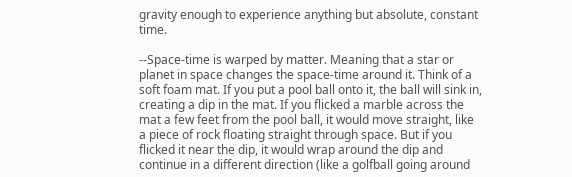gravity enough to experience anything but absolute, constant time.

--Space-time is warped by matter. Meaning that a star or planet in space changes the space-time around it. Think of a soft foam mat. If you put a pool ball onto it, the ball will sink in, creating a dip in the mat. If you flicked a marble across the mat a few feet from the pool ball, it would move straight, like a piece of rock floating straight through space. But if you flicked it near the dip, it would wrap around the dip and continue in a different direction (like a golfball going around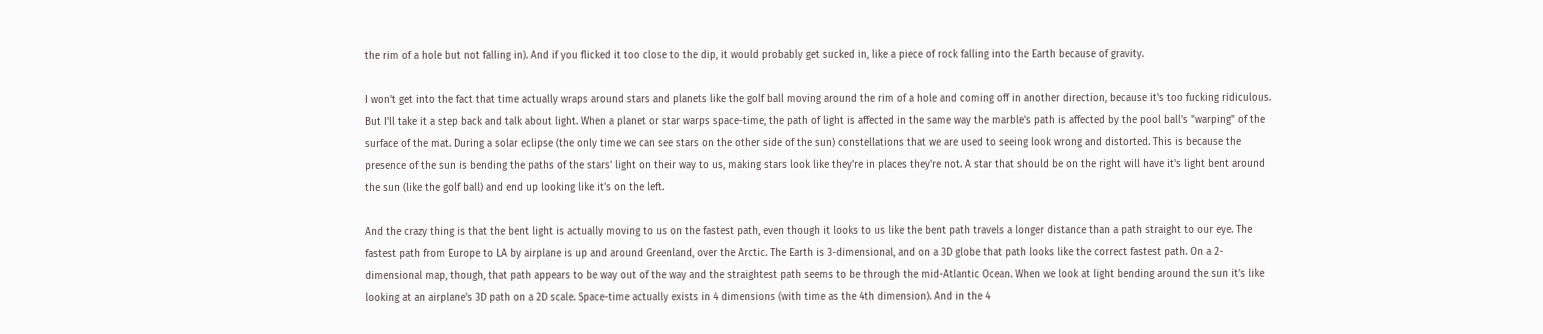the rim of a hole but not falling in). And if you flicked it too close to the dip, it would probably get sucked in, like a piece of rock falling into the Earth because of gravity.

I won't get into the fact that time actually wraps around stars and planets like the golf ball moving around the rim of a hole and coming off in another direction, because it's too fucking ridiculous. But I'll take it a step back and talk about light. When a planet or star warps space-time, the path of light is affected in the same way the marble's path is affected by the pool ball's "warping" of the surface of the mat. During a solar eclipse (the only time we can see stars on the other side of the sun) constellations that we are used to seeing look wrong and distorted. This is because the presence of the sun is bending the paths of the stars' light on their way to us, making stars look like they're in places they're not. A star that should be on the right will have it's light bent around the sun (like the golf ball) and end up looking like it's on the left.

And the crazy thing is that the bent light is actually moving to us on the fastest path, even though it looks to us like the bent path travels a longer distance than a path straight to our eye. The fastest path from Europe to LA by airplane is up and around Greenland, over the Arctic. The Earth is 3-dimensional, and on a 3D globe that path looks like the correct fastest path. On a 2-dimensional map, though, that path appears to be way out of the way and the straightest path seems to be through the mid-Atlantic Ocean. When we look at light bending around the sun it's like looking at an airplane's 3D path on a 2D scale. Space-time actually exists in 4 dimensions (with time as the 4th dimension). And in the 4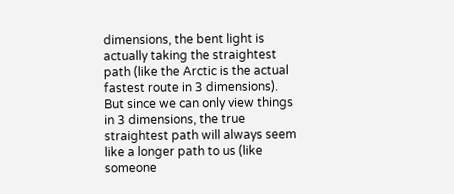dimensions, the bent light is actually taking the straightest path (like the Arctic is the actual fastest route in 3 dimensions). But since we can only view things in 3 dimensions, the true straightest path will always seem like a longer path to us (like someone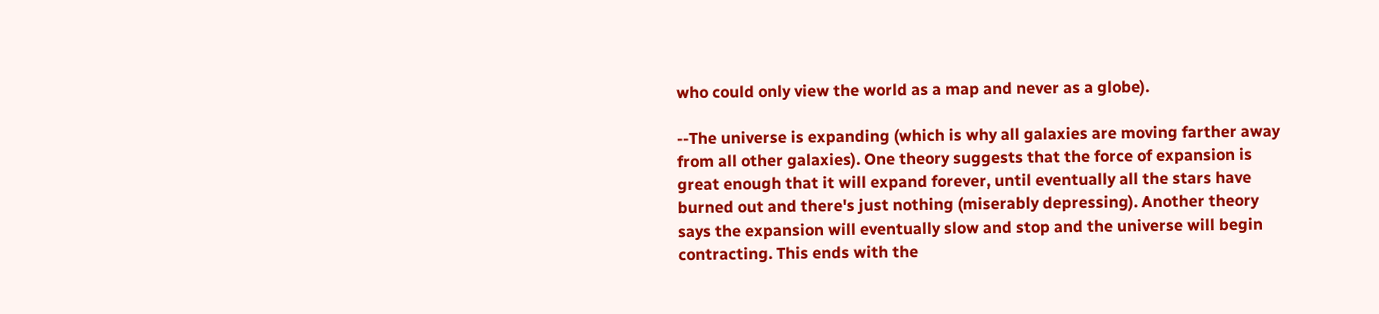who could only view the world as a map and never as a globe).

--The universe is expanding (which is why all galaxies are moving farther away from all other galaxies). One theory suggests that the force of expansion is great enough that it will expand forever, until eventually all the stars have burned out and there's just nothing (miserably depressing). Another theory says the expansion will eventually slow and stop and the universe will begin contracting. This ends with the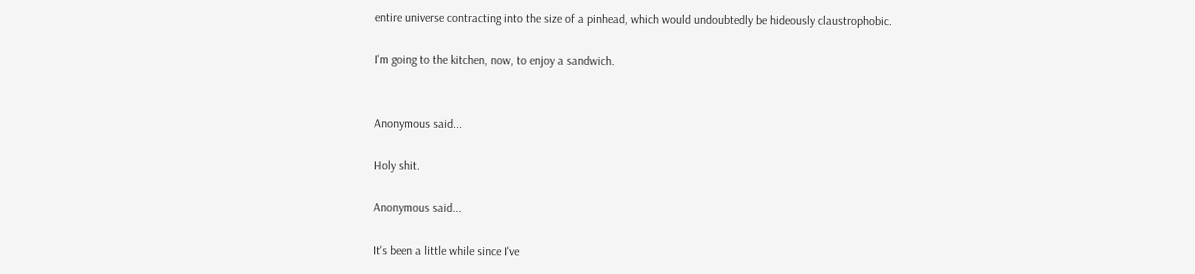entire universe contracting into the size of a pinhead, which would undoubtedly be hideously claustrophobic.

I'm going to the kitchen, now, to enjoy a sandwich.


Anonymous said...

Holy shit.

Anonymous said...

It's been a little while since I've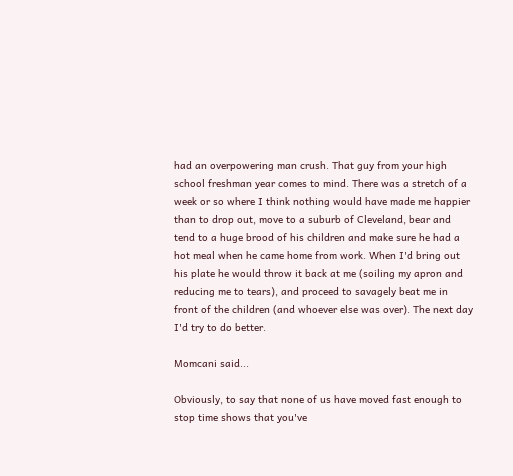had an overpowering man crush. That guy from your high school freshman year comes to mind. There was a stretch of a week or so where I think nothing would have made me happier than to drop out, move to a suburb of Cleveland, bear and tend to a huge brood of his children and make sure he had a hot meal when he came home from work. When I'd bring out his plate he would throw it back at me (soiling my apron and reducing me to tears), and proceed to savagely beat me in front of the children (and whoever else was over). The next day I'd try to do better.

Momcani said...

Obviously, to say that none of us have moved fast enough to stop time shows that you've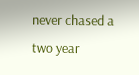never chased a two year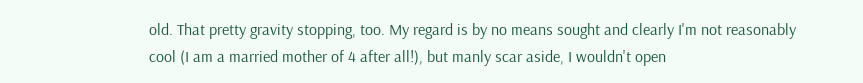old. That pretty gravity stopping, too. My regard is by no means sought and clearly I'm not reasonably cool (I am a married mother of 4 after all!), but manly scar aside, I wouldn't open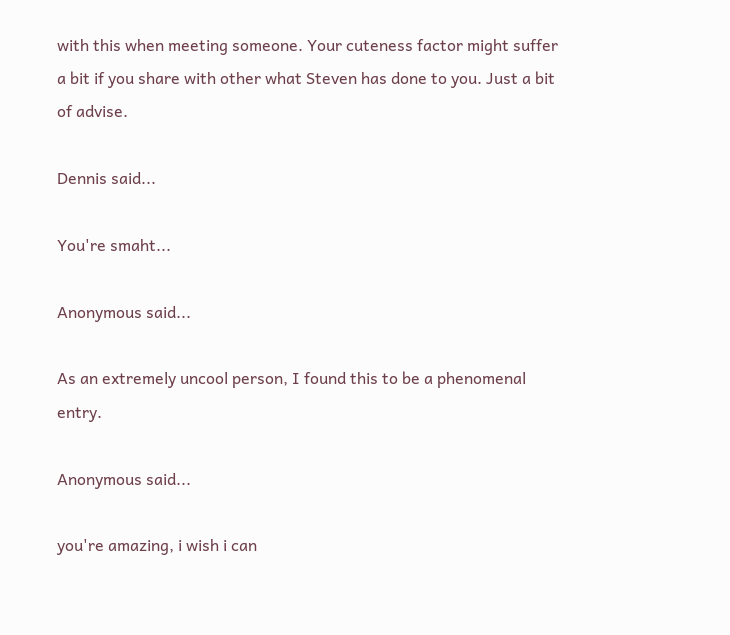with this when meeting someone. Your cuteness factor might suffer a bit if you share with other what Steven has done to you. Just a bit of advise.

Dennis said...

You're smaht...

Anonymous said...

As an extremely uncool person, I found this to be a phenomenal entry.

Anonymous said...

you're amazing, i wish i can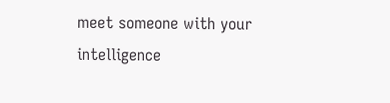meet someone with your intelligence